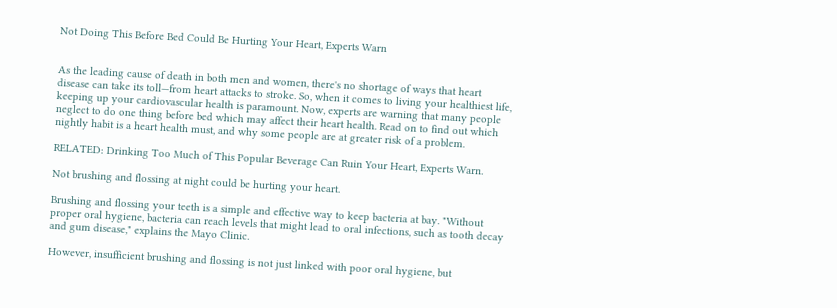Not Doing This Before Bed Could Be Hurting Your Heart, Experts Warn


As the leading cause of death in both men and women, there's no shortage of ways that heart disease can take its toll—from heart attacks to stroke. So, when it comes to living your healthiest life, keeping up your cardiovascular health is paramount. Now, experts are warning that many people neglect to do one thing before bed which may affect their heart health. Read on to find out which nightly habit is a heart health must, and why some people are at greater risk of a problem.

RELATED: Drinking Too Much of This Popular Beverage Can Ruin Your Heart, Experts Warn.

Not brushing and flossing at night could be hurting your heart.

Brushing and flossing your teeth is a simple and effective way to keep bacteria at bay. "Without proper oral hygiene, bacteria can reach levels that might lead to oral infections, such as tooth decay and gum disease," explains the Mayo Clinic.

However, insufficient brushing and flossing is not just linked with poor oral hygiene, but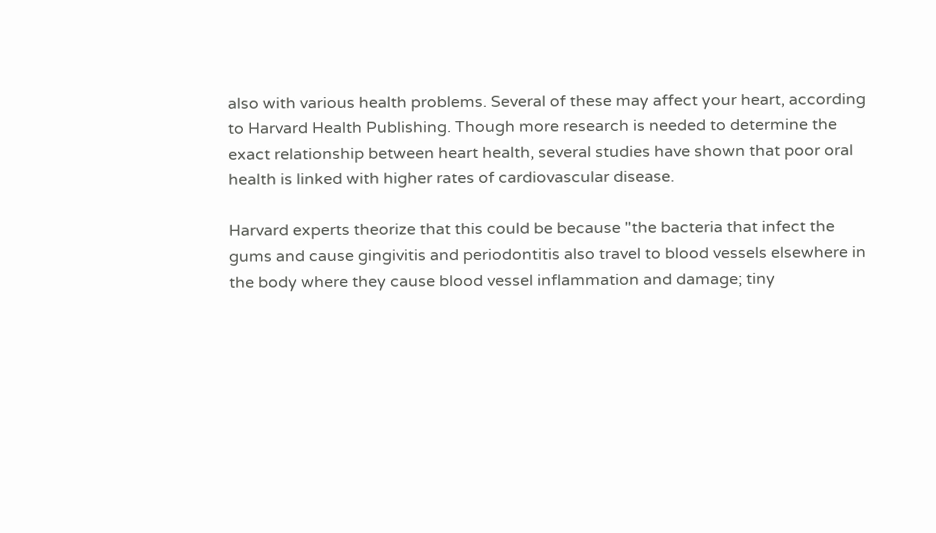also with various health problems. Several of these may affect your heart, according to Harvard Health Publishing. Though more research is needed to determine the exact relationship between heart health, several studies have shown that poor oral health is linked with higher rates of cardiovascular disease.

Harvard experts theorize that this could be because "the bacteria that infect the gums and cause gingivitis and periodontitis also travel to blood vessels elsewhere in the body where they cause blood vessel inflammation and damage; tiny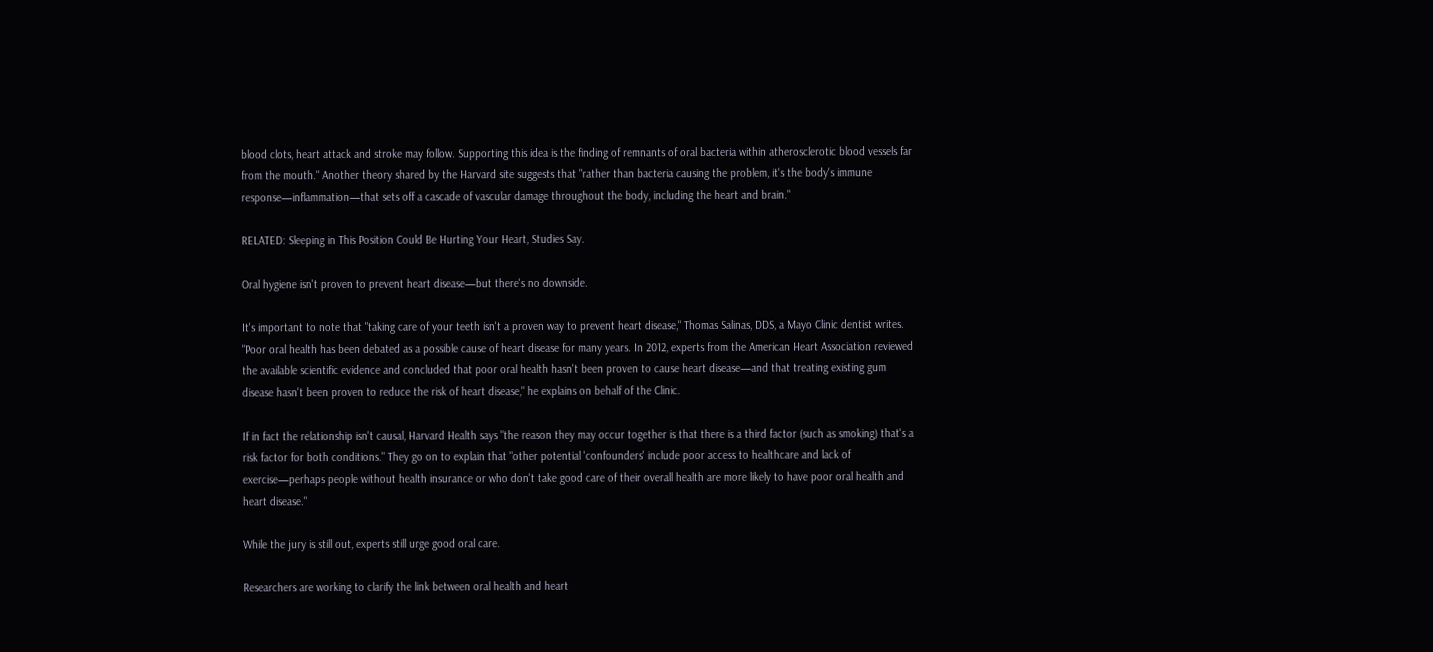blood clots, heart attack and stroke may follow. Supporting this idea is the finding of remnants of oral bacteria within atherosclerotic blood vessels far from the mouth." Another theory shared by the Harvard site suggests that "rather than bacteria causing the problem, it's the body's immune response—inflammation—that sets off a cascade of vascular damage throughout the body, including the heart and brain."

RELATED: Sleeping in This Position Could Be Hurting Your Heart, Studies Say.

Oral hygiene isn't proven to prevent heart disease—but there's no downside.

It's important to note that "taking care of your teeth isn't a proven way to prevent heart disease," Thomas Salinas, DDS, a Mayo Clinic dentist writes. "Poor oral health has been debated as a possible cause of heart disease for many years. In 2012, experts from the American Heart Association reviewed the available scientific evidence and concluded that poor oral health hasn't been proven to cause heart disease—and that treating existing gum disease hasn't been proven to reduce the risk of heart disease," he explains on behalf of the Clinic.

If in fact the relationship isn't causal, Harvard Health says "the reason they may occur together is that there is a third factor (such as smoking) that's a risk factor for both conditions." They go on to explain that "other potential 'confounders' include poor access to healthcare and lack of exercise—perhaps people without health insurance or who don't take good care of their overall health are more likely to have poor oral health and heart disease."

While the jury is still out, experts still urge good oral care.

Researchers are working to clarify the link between oral health and heart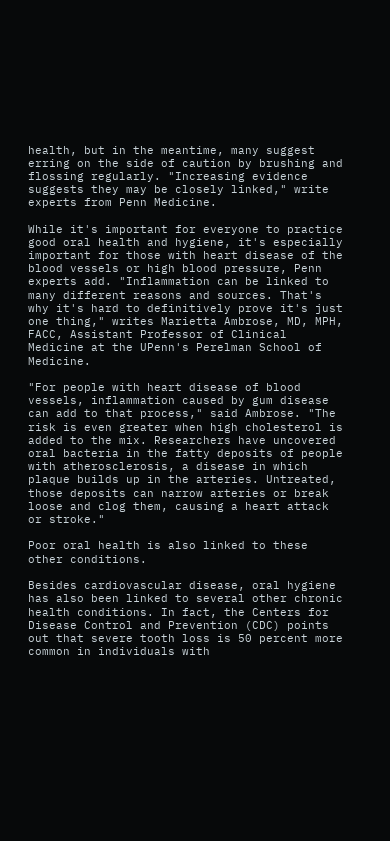health, but in the meantime, many suggest erring on the side of caution by brushing and flossing regularly. "Increasing evidence suggests they may be closely linked," write experts from Penn Medicine.

While it's important for everyone to practice good oral health and hygiene, it's especially important for those with heart disease of the blood vessels or high blood pressure, Penn experts add. "Inflammation can be linked to many different reasons and sources. That's why it's hard to definitively prove it's just one thing," writes Marietta Ambrose, MD, MPH, FACC, Assistant Professor of Clinical Medicine at the UPenn's Perelman School of Medicine.

"For people with heart disease of blood vessels, inflammation caused by gum disease can add to that process," said Ambrose. "The risk is even greater when high cholesterol is added to the mix. Researchers have uncovered oral bacteria in the fatty deposits of people with atherosclerosis, a disease in which plaque builds up in the arteries. Untreated, those deposits can narrow arteries or break loose and clog them, causing a heart attack or stroke."

Poor oral health is also linked to these other conditions.

Besides cardiovascular disease, oral hygiene has also been linked to several other chronic health conditions. In fact, the Centers for Disease Control and Prevention (CDC) points out that severe tooth loss is 50 percent more common in individuals with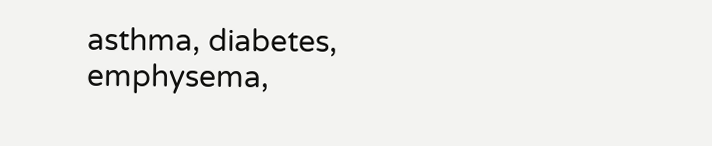asthma, diabetes, emphysema,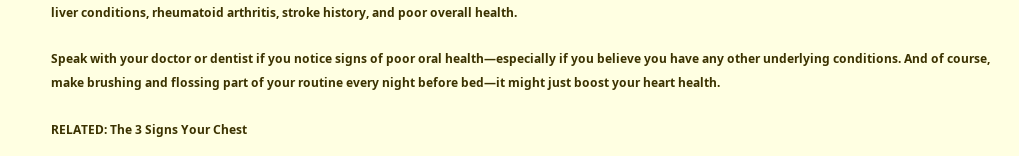liver conditions, rheumatoid arthritis, stroke history, and poor overall health.

Speak with your doctor or dentist if you notice signs of poor oral health—especially if you believe you have any other underlying conditions. And of course, make brushing and flossing part of your routine every night before bed—it might just boost your heart health.

RELATED: The 3 Signs Your Chest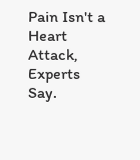Pain Isn't a Heart Attack, Experts Say.